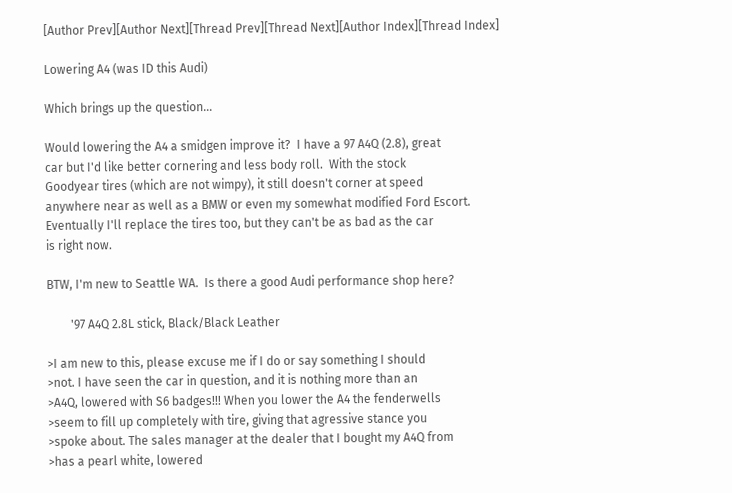[Author Prev][Author Next][Thread Prev][Thread Next][Author Index][Thread Index]

Lowering A4 (was ID this Audi)

Which brings up the question...

Would lowering the A4 a smidgen improve it?  I have a 97 A4Q (2.8), great
car but I'd like better cornering and less body roll.  With the stock
Goodyear tires (which are not wimpy), it still doesn't corner at speed
anywhere near as well as a BMW or even my somewhat modified Ford Escort.
Eventually I'll replace the tires too, but they can't be as bad as the car
is right now.

BTW, I'm new to Seattle WA.  Is there a good Audi performance shop here?

        '97 A4Q 2.8L stick, Black/Black Leather

>I am new to this, please excuse me if I do or say something I should
>not. I have seen the car in question, and it is nothing more than an
>A4Q, lowered with S6 badges!!! When you lower the A4 the fenderwells
>seem to fill up completely with tire, giving that agressive stance you
>spoke about. The sales manager at the dealer that I bought my A4Q from
>has a pearl white, lowered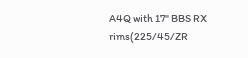A4Q with 17" BBS RX rims(225/45/ZR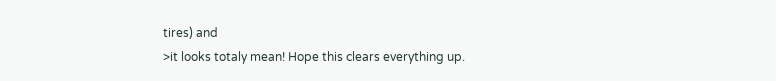tires) and
>it looks totaly mean! Hope this clears everything up.